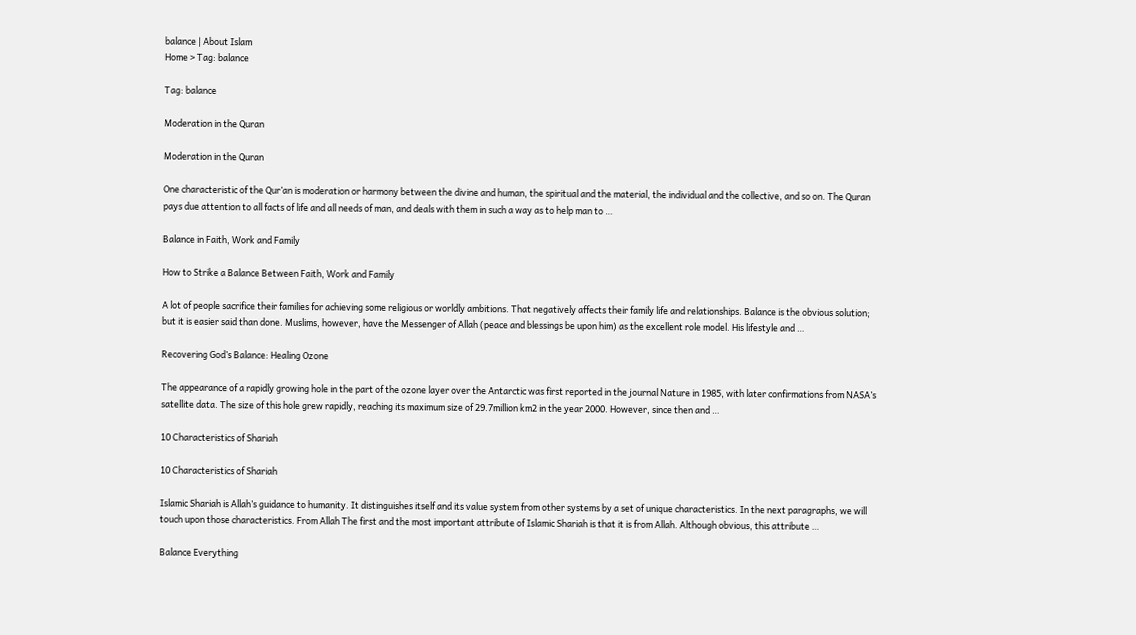balance | About Islam
Home > Tag: balance

Tag: balance

Moderation in the Quran

Moderation in the Quran

One characteristic of the Qur’an is moderation or harmony between the divine and human, the spiritual and the material, the individual and the collective, and so on. The Quran pays due attention to all facts of life and all needs of man, and deals with them in such a way as to help man to …

Balance in Faith, Work and Family

How to Strike a Balance Between Faith, Work and Family

A lot of people sacrifice their families for achieving some religious or worldly ambitions. That negatively affects their family life and relationships. Balance is the obvious solution; but it is easier said than done. Muslims, however, have the Messenger of Allah (peace and blessings be upon him) as the excellent role model. His lifestyle and …

Recovering God’s Balance: Healing Ozone

The appearance of a rapidly growing hole in the part of the ozone layer over the Antarctic was first reported in the journal Nature in 1985, with later confirmations from NASA’s satellite data. The size of this hole grew rapidly, reaching its maximum size of 29.7million km2 in the year 2000. However, since then and …

10 Characteristics of Shariah

10 Characteristics of Shariah

Islamic Shariah is Allah’s guidance to humanity. It distinguishes itself and its value system from other systems by a set of unique characteristics. In the next paragraphs, we will touch upon those characteristics. From Allah The first and the most important attribute of Islamic Shariah is that it is from Allah. Although obvious, this attribute …

Balance Everything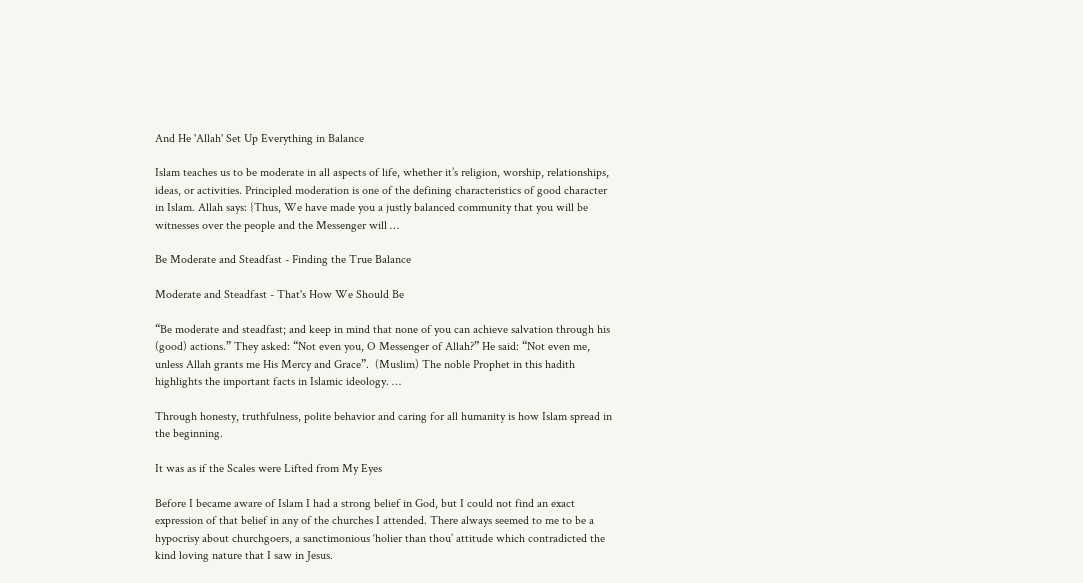And He 'Allah' Set Up Everything in Balance

Islam teaches us to be moderate in all aspects of life, whether it’s religion, worship, relationships, ideas, or activities. Principled moderation is one of the defining characteristics of good character in Islam. Allah says: {Thus, We have made you a justly balanced community that you will be witnesses over the people and the Messenger will …

Be Moderate and Steadfast - Finding the True Balance

Moderate and Steadfast - That's How We Should Be

“Be moderate and steadfast; and keep in mind that none of you can achieve salvation through his (good) actions.” They asked: “Not even you, O Messenger of Allah?” He said: “Not even me, unless Allah grants me His Mercy and Grace”.  (Muslim) The noble Prophet in this hadith highlights the important facts in Islamic ideology. …

Through honesty, truthfulness, polite behavior and caring for all humanity is how Islam spread in the beginning.

It was as if the Scales were Lifted from My Eyes

Before I became aware of Islam I had a strong belief in God, but I could not find an exact expression of that belief in any of the churches I attended. There always seemed to me to be a hypocrisy about churchgoers, a sanctimonious ‘holier than thou’ attitude which contradicted the kind loving nature that I saw in Jesus.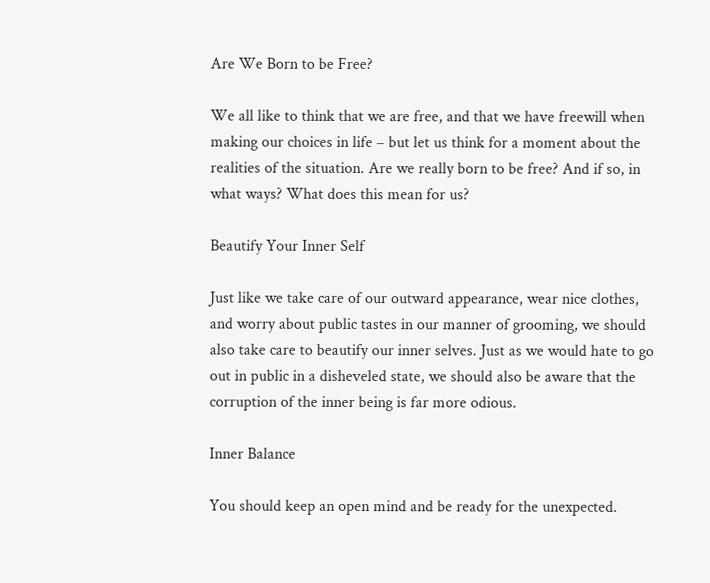Are We Born to be Free?

We all like to think that we are free, and that we have freewill when making our choices in life – but let us think for a moment about the realities of the situation. Are we really born to be free? And if so, in what ways? What does this mean for us?

Beautify Your Inner Self

Just like we take care of our outward appearance, wear nice clothes, and worry about public tastes in our manner of grooming, we should also take care to beautify our inner selves. Just as we would hate to go out in public in a disheveled state, we should also be aware that the corruption of the inner being is far more odious.

Inner Balance

You should keep an open mind and be ready for the unexpected.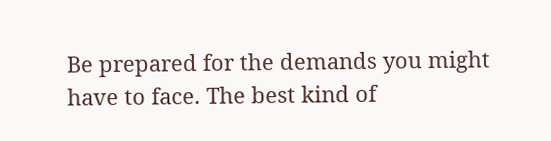Be prepared for the demands you might have to face. The best kind of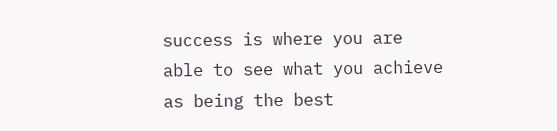success is where you are able to see what you achieve as being the best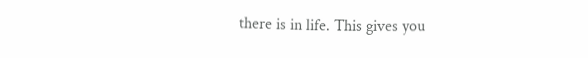there is in life. This gives you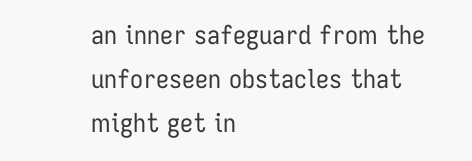an inner safeguard from the unforeseen obstacles that might get in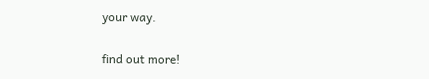your way.

find out more!